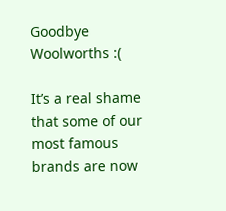Goodbye Woolworths :(

It’s a real shame that some of our most famous brands are now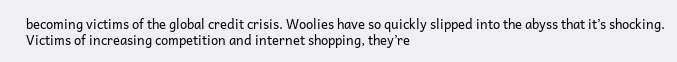becoming victims of the global credit crisis. Woolies have so quickly slipped into the abyss that it’s shocking. Victims of increasing competition and internet shopping, they’re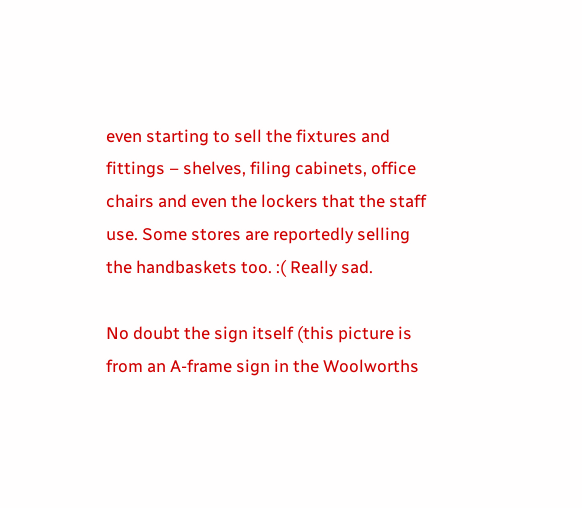even starting to sell the fixtures and fittings – shelves, filing cabinets, office chairs and even the lockers that the staff use. Some stores are reportedly selling the handbaskets too. :( Really sad.

No doubt the sign itself (this picture is from an A-frame sign in the Woolworths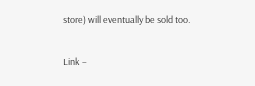store) will eventually be sold too.

Link –